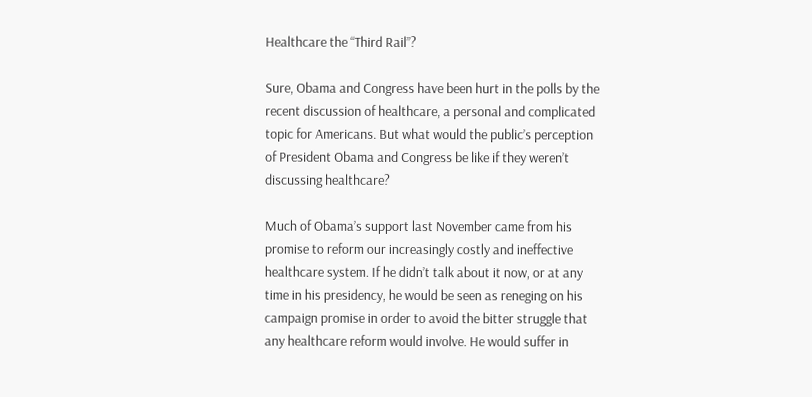Healthcare the “Third Rail”?

Sure, Obama and Congress have been hurt in the polls by the recent discussion of healthcare, a personal and complicated topic for Americans. But what would the public’s perception of President Obama and Congress be like if they weren’t discussing healthcare?

Much of Obama’s support last November came from his promise to reform our increasingly costly and ineffective healthcare system. If he didn’t talk about it now, or at any time in his presidency, he would be seen as reneging on his campaign promise in order to avoid the bitter struggle that any healthcare reform would involve. He would suffer in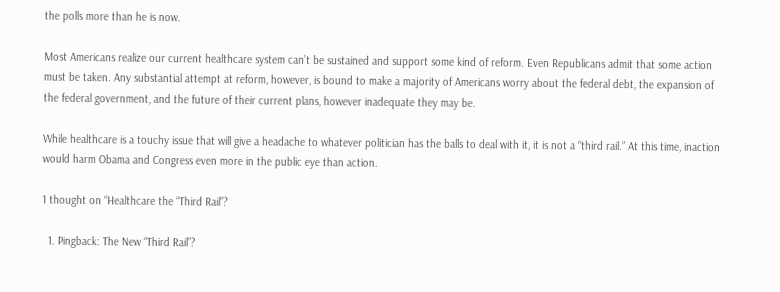the polls more than he is now.

Most Americans realize our current healthcare system can’t be sustained and support some kind of reform. Even Republicans admit that some action must be taken. Any substantial attempt at reform, however, is bound to make a majority of Americans worry about the federal debt, the expansion of the federal government, and the future of their current plans, however inadequate they may be.

While healthcare is a touchy issue that will give a headache to whatever politician has the balls to deal with it, it is not a “third rail.” At this time, inaction would harm Obama and Congress even more in the public eye than action.

1 thought on “Healthcare the “Third Rail”?

  1. Pingback: The New “Third Rail”?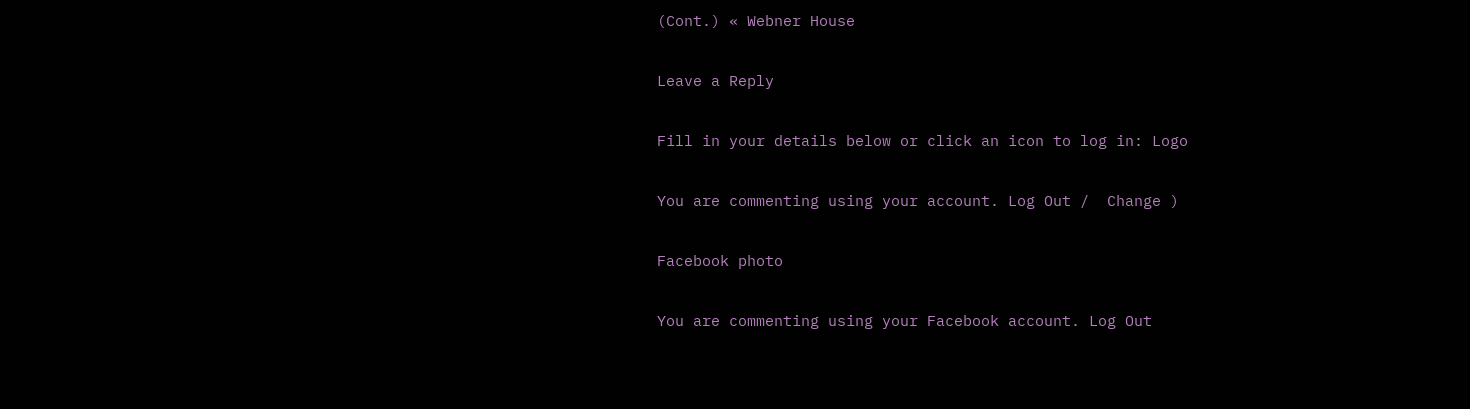(Cont.) « Webner House

Leave a Reply

Fill in your details below or click an icon to log in: Logo

You are commenting using your account. Log Out /  Change )

Facebook photo

You are commenting using your Facebook account. Log Out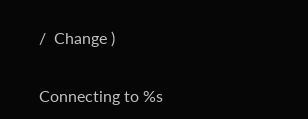/  Change )

Connecting to %s